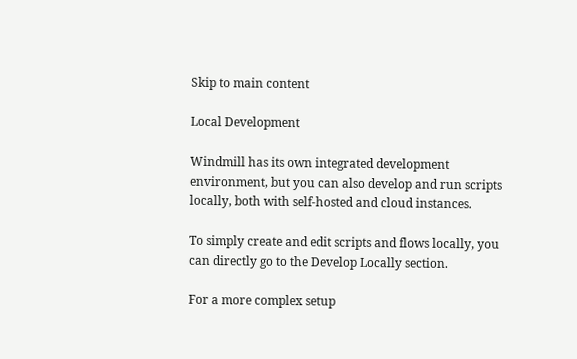Skip to main content

Local Development

Windmill has its own integrated development environment, but you can also develop and run scripts locally, both with self-hosted and cloud instances.

To simply create and edit scripts and flows locally, you can directly go to the Develop Locally section.

For a more complex setup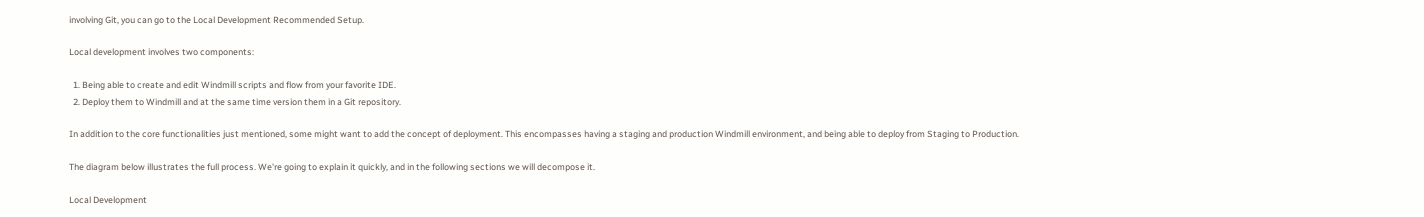involving Git, you can go to the Local Development Recommended Setup.

Local development involves two components:

  1. Being able to create and edit Windmill scripts and flow from your favorite IDE.
  2. Deploy them to Windmill and at the same time version them in a Git repository.

In addition to the core functionalities just mentioned, some might want to add the concept of deployment. This encompasses having a staging and production Windmill environment, and being able to deploy from Staging to Production.

The diagram below illustrates the full process. We're going to explain it quickly, and in the following sections we will decompose it.

Local Development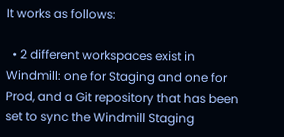It works as follows:

  • 2 different workspaces exist in Windmill: one for Staging and one for Prod, and a Git repository that has been set to sync the Windmill Staging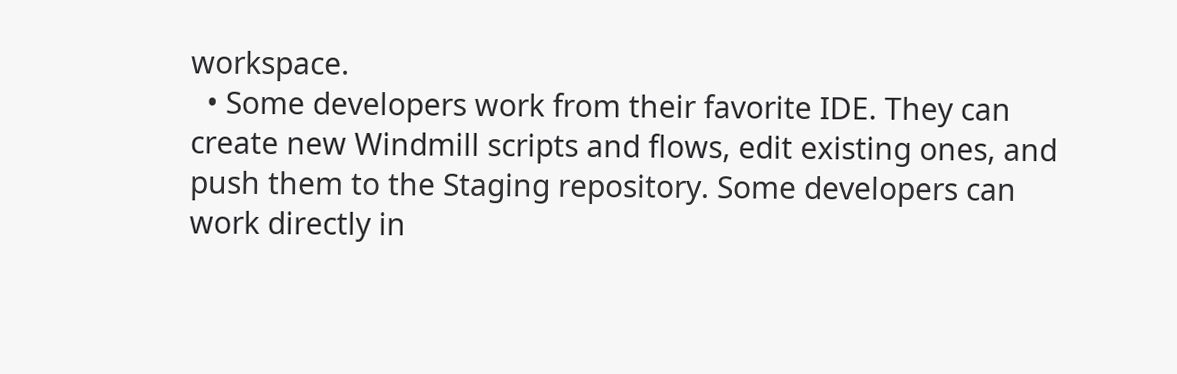workspace.
  • Some developers work from their favorite IDE. They can create new Windmill scripts and flows, edit existing ones, and push them to the Staging repository. Some developers can work directly in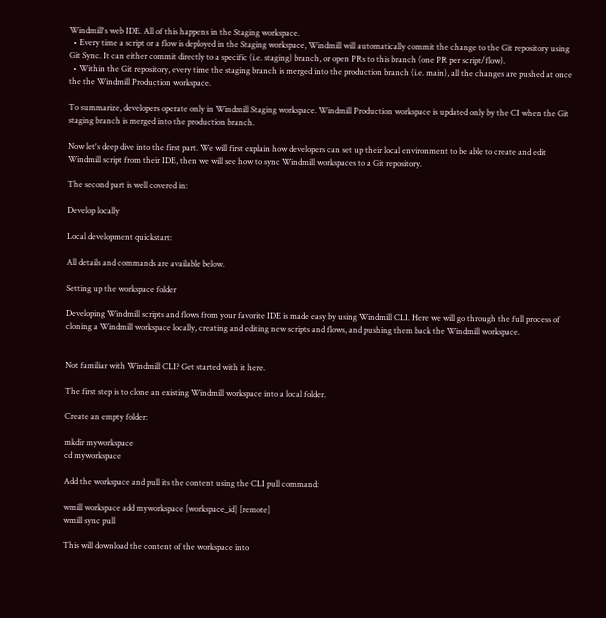Windmill's web IDE. All of this happens in the Staging workspace.
  • Every time a script or a flow is deployed in the Staging workspace, Windmill will automatically commit the change to the Git repository using Git Sync. It can either commit directly to a specific (i.e. staging) branch, or open PRs to this branch (one PR per script/flow).
  • Within the Git repository, every time the staging branch is merged into the production branch (i.e. main), all the changes are pushed at once the the Windmill Production workspace.

To summarize, developers operate only in Windmill Staging workspace. Windmill Production workspace is updated only by the CI when the Git staging branch is merged into the production branch.

Now let's deep dive into the first part. We will first explain how developers can set up their local environment to be able to create and edit Windmill script from their IDE, then we will see how to sync Windmill workspaces to a Git repository.

The second part is well covered in:

Develop locally

Local development quickstart:

All details and commands are available below.

Setting up the workspace folder

Developing Windmill scripts and flows from your favorite IDE is made easy by using Windmill CLI. Here we will go through the full process of cloning a Windmill workspace locally, creating and editing new scripts and flows, and pushing them back the Windmill workspace.


Not familiar with Windmill CLI? Get started with it here.

The first step is to clone an existing Windmill workspace into a local folder.

Create an empty folder:

mkdir myworkspace
cd myworkspace

Add the workspace and pull its the content using the CLI pull command:

wmill workspace add myworkspace [workspace_id] [remote]
wmill sync pull

This will download the content of the workspace into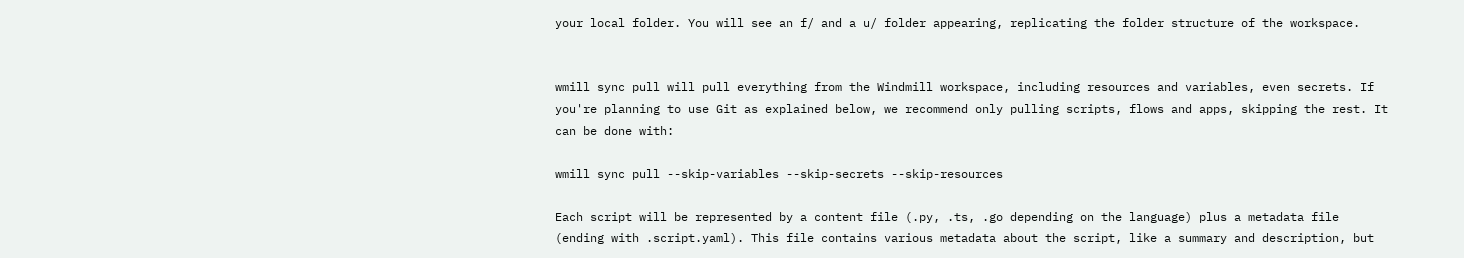your local folder. You will see an f/ and a u/ folder appearing, replicating the folder structure of the workspace.


wmill sync pull will pull everything from the Windmill workspace, including resources and variables, even secrets. If you're planning to use Git as explained below, we recommend only pulling scripts, flows and apps, skipping the rest. It can be done with:

wmill sync pull --skip-variables --skip-secrets --skip-resources

Each script will be represented by a content file (.py, .ts, .go depending on the language) plus a metadata file (ending with .script.yaml). This file contains various metadata about the script, like a summary and description, but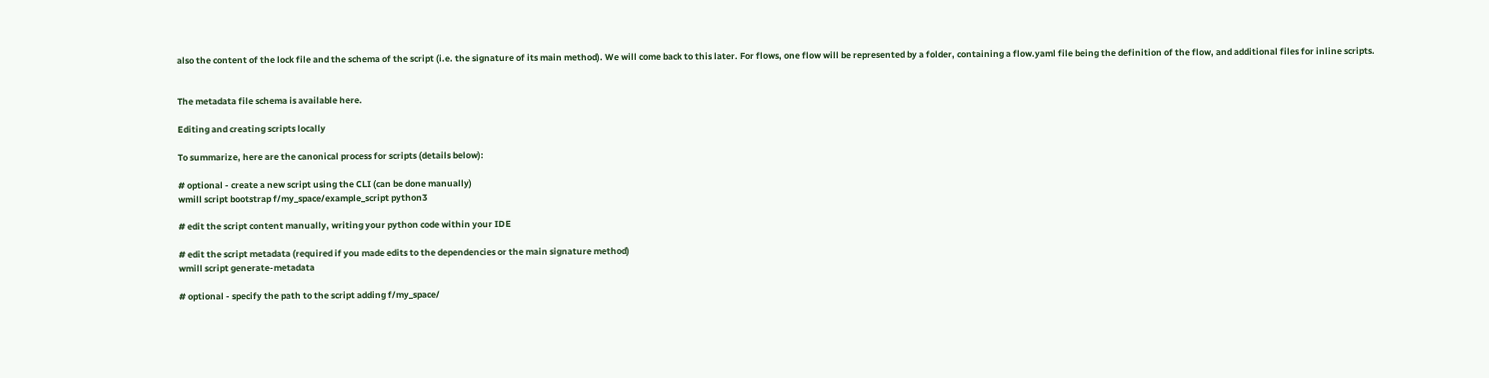also the content of the lock file and the schema of the script (i.e. the signature of its main method). We will come back to this later. For flows, one flow will be represented by a folder, containing a flow.yaml file being the definition of the flow, and additional files for inline scripts.


The metadata file schema is available here.

Editing and creating scripts locally

To summarize, here are the canonical process for scripts (details below):

# optional - create a new script using the CLI (can be done manually)
wmill script bootstrap f/my_space/example_script python3

# edit the script content manually, writing your python code within your IDE

# edit the script metadata (required if you made edits to the dependencies or the main signature method)
wmill script generate-metadata

# optional - specify the path to the script adding f/my_space/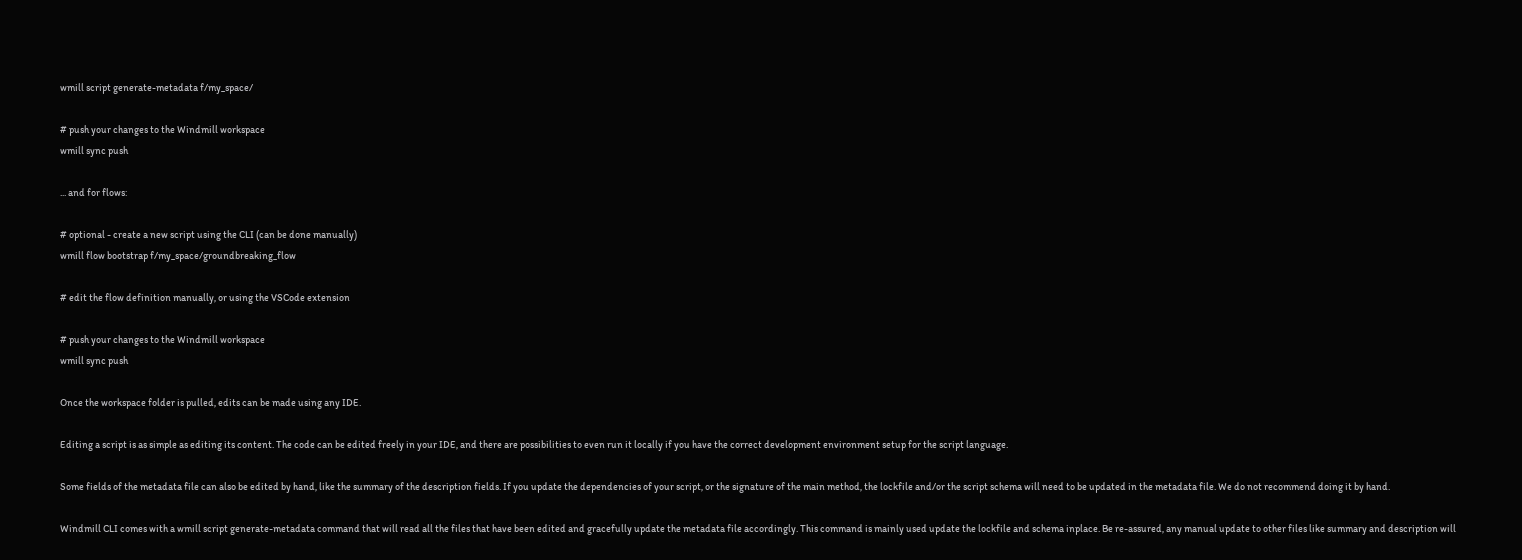wmill script generate-metadata f/my_space/

# push your changes to the Windmill workspace
wmill sync push

... and for flows:

# optional - create a new script using the CLI (can be done manually)
wmill flow bootstrap f/my_space/groundbreaking_flow

# edit the flow definition manually, or using the VSCode extension

# push your changes to the Windmill workspace
wmill sync push

Once the workspace folder is pulled, edits can be made using any IDE.

Editing a script is as simple as editing its content. The code can be edited freely in your IDE, and there are possibilities to even run it locally if you have the correct development environment setup for the script language.

Some fields of the metadata file can also be edited by hand, like the summary of the description fields. If you update the dependencies of your script, or the signature of the main method, the lockfile and/or the script schema will need to be updated in the metadata file. We do not recommend doing it by hand.

Windmill CLI comes with a wmill script generate-metadata command that will read all the files that have been edited and gracefully update the metadata file accordingly. This command is mainly used update the lockfile and schema inplace. Be re-assured, any manual update to other files like summary and description will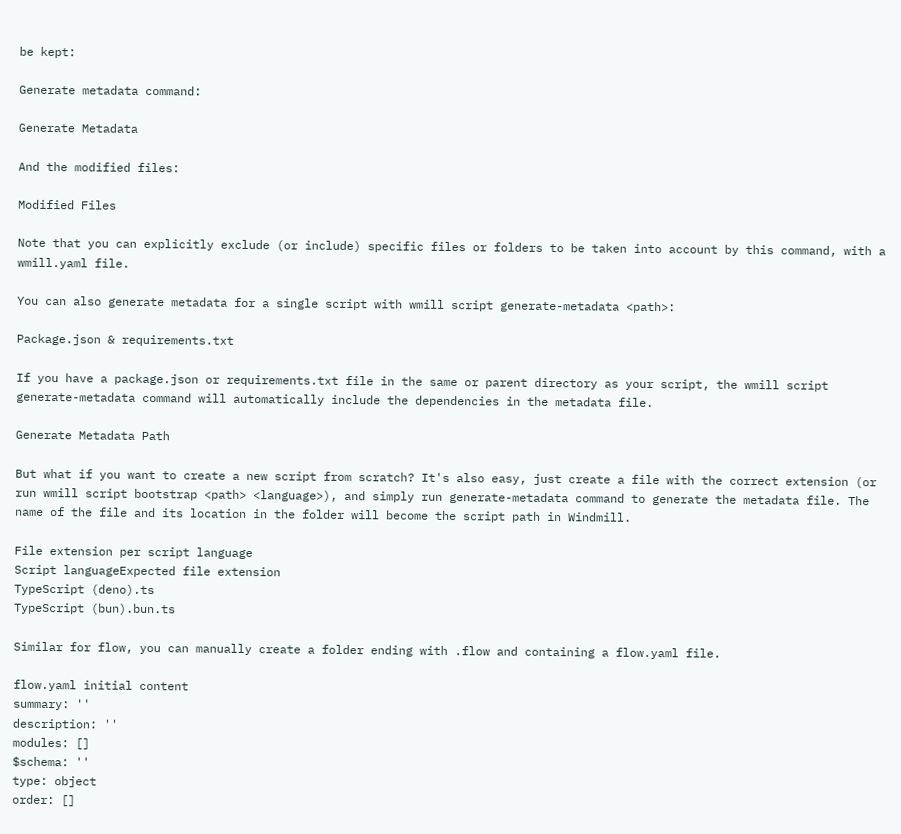be kept:

Generate metadata command:

Generate Metadata

And the modified files:

Modified Files

Note that you can explicitly exclude (or include) specific files or folders to be taken into account by this command, with a wmill.yaml file.

You can also generate metadata for a single script with wmill script generate-metadata <path>:

Package.json & requirements.txt

If you have a package.json or requirements.txt file in the same or parent directory as your script, the wmill script generate-metadata command will automatically include the dependencies in the metadata file.

Generate Metadata Path

But what if you want to create a new script from scratch? It's also easy, just create a file with the correct extension (or run wmill script bootstrap <path> <language>), and simply run generate-metadata command to generate the metadata file. The name of the file and its location in the folder will become the script path in Windmill.

File extension per script language
Script languageExpected file extension
TypeScript (deno).ts
TypeScript (bun).bun.ts

Similar for flow, you can manually create a folder ending with .flow and containing a flow.yaml file.

flow.yaml initial content
summary: ''
description: ''
modules: []
$schema: ''
type: object
order: []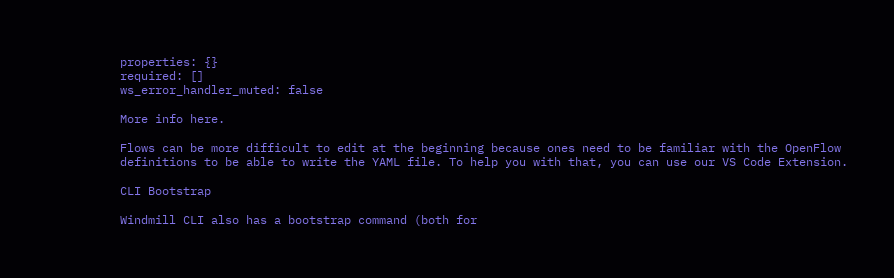properties: {}
required: []
ws_error_handler_muted: false

More info here.

Flows can be more difficult to edit at the beginning because ones need to be familiar with the OpenFlow definitions to be able to write the YAML file. To help you with that, you can use our VS Code Extension.

CLI Bootstrap

Windmill CLI also has a bootstrap command (both for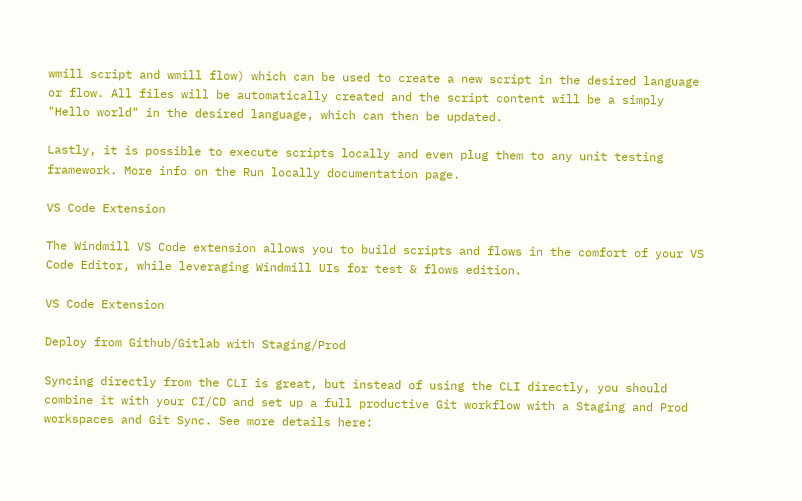wmill script and wmill flow) which can be used to create a new script in the desired language or flow. All files will be automatically created and the script content will be a simply "Hello world" in the desired language, which can then be updated.

Lastly, it is possible to execute scripts locally and even plug them to any unit testing framework. More info on the Run locally documentation page.

VS Code Extension

The Windmill VS Code extension allows you to build scripts and flows in the comfort of your VS Code Editor, while leveraging Windmill UIs for test & flows edition.

VS Code Extension

Deploy from Github/Gitlab with Staging/Prod

Syncing directly from the CLI is great, but instead of using the CLI directly, you should combine it with your CI/CD and set up a full productive Git workflow with a Staging and Prod workspaces and Git Sync. See more details here: